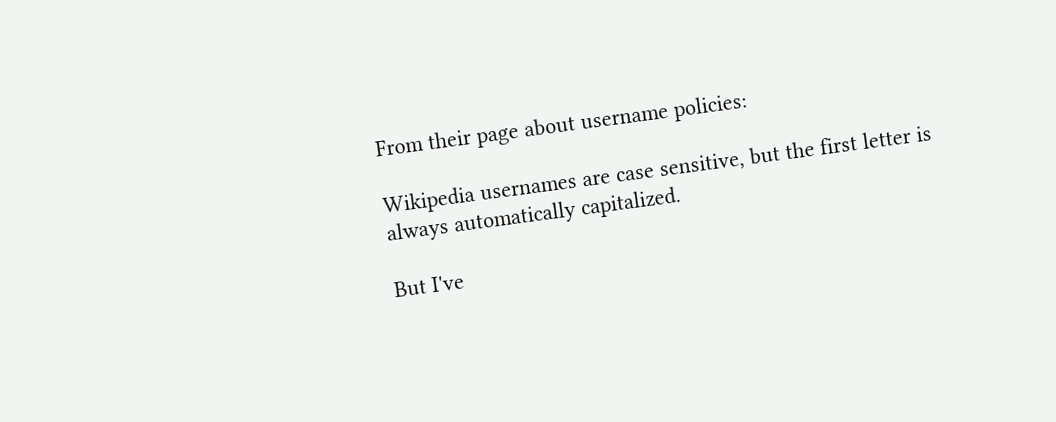From their page about username policies:

Wikipedia usernames are case sensitive, but the first letter is always automatically capitalized.

But I've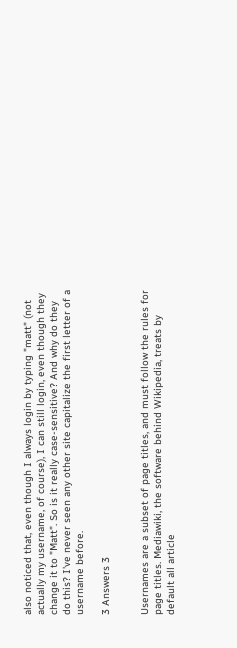also noticed that, even though I always login by typing "matt" (not actually my username, of course), I can still login, even though they change it to "Matt". So is it really case-sensitive? And why do they do this? I've never seen any other site capitalize the first letter of a username before.

3 Answers 3


Usernames are a subset of page titles, and must follow the rules for page titles. Mediawiki, the software behind Wikipedia, treats by default all article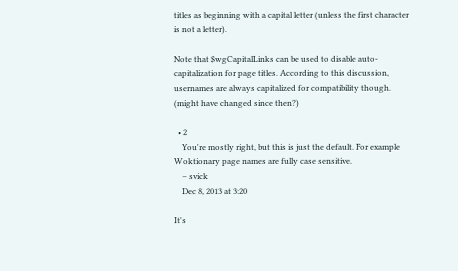titles as beginning with a capital letter (unless the first character is not a letter).

Note that $wgCapitalLinks can be used to disable auto-capitalization for page titles. According to this discussion, usernames are always capitalized for compatibility though. (might have changed since then?)

  • 2
    You're mostly right, but this is just the default. For example Woktionary page names are fully case sensitive.
    – svick
    Dec 8, 2013 at 3:20

It's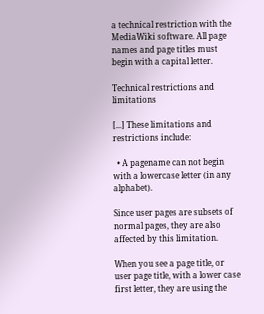a technical restriction with the MediaWiki software. All page names and page titles must begin with a capital letter.

Technical restrictions and limitations

[...] These limitations and restrictions include:

  • A pagename can not begin with a lowercase letter (in any alphabet).

Since user pages are subsets of normal pages, they are also affected by this limitation.

When you see a page title, or user page title, with a lower case first letter, they are using the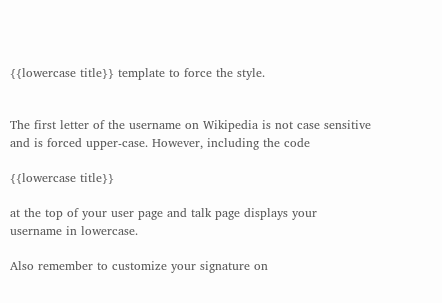{{lowercase title}} template to force the style.


The first letter of the username on Wikipedia is not case sensitive and is forced upper-case. However, including the code

{{lowercase title}}

at the top of your user page and talk page displays your username in lowercase.

Also remember to customize your signature on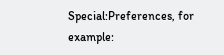Special:Preferences, for example: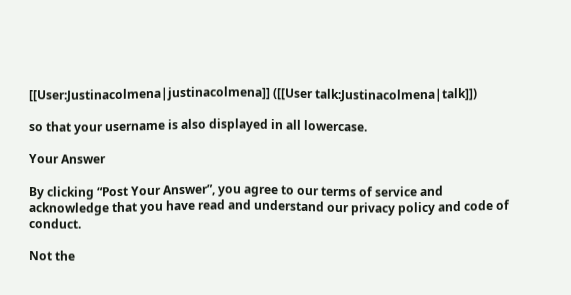[[User:Justinacolmena|justinacolmena]] ([[User talk:Justinacolmena|talk]])

so that your username is also displayed in all lowercase.

Your Answer

By clicking “Post Your Answer”, you agree to our terms of service and acknowledge that you have read and understand our privacy policy and code of conduct.

Not the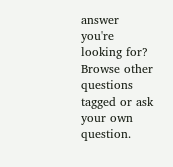answer you're looking for? Browse other questions tagged or ask your own question.